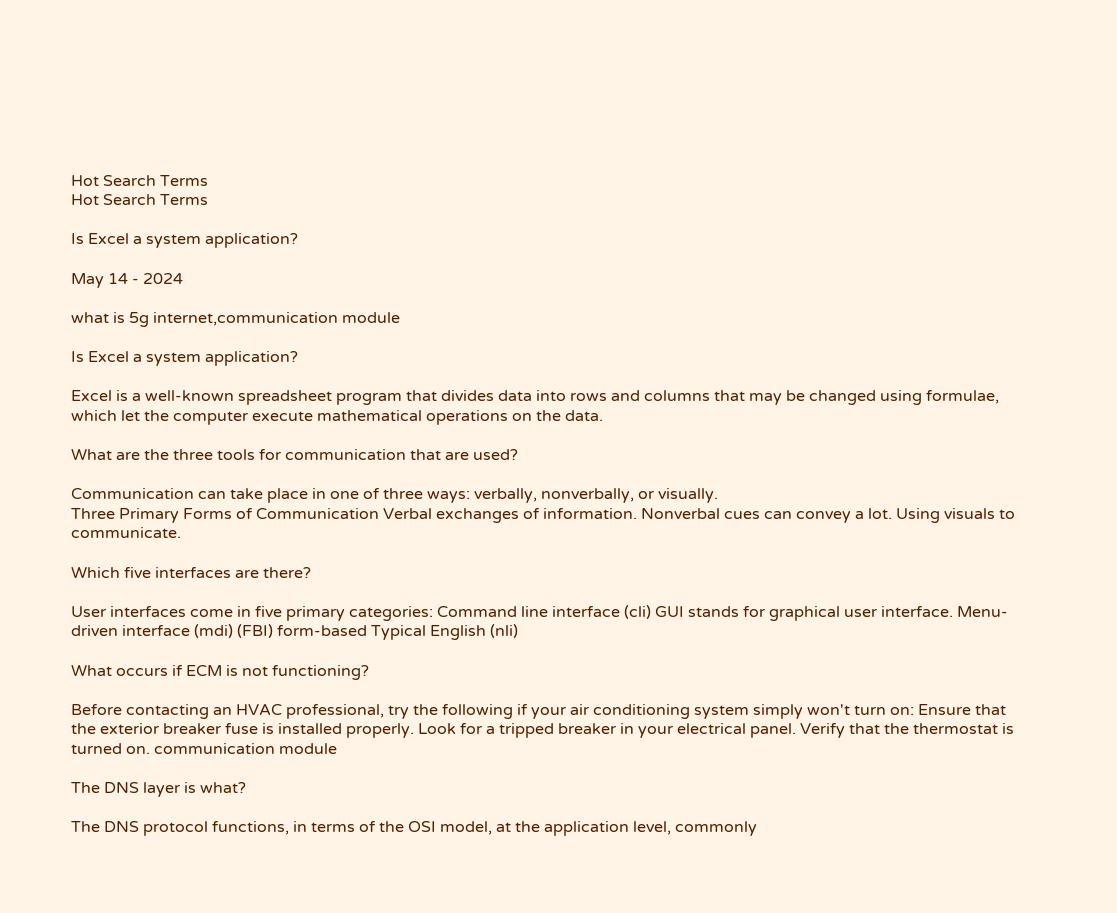Hot Search Terms
Hot Search Terms

Is Excel a system application?

May 14 - 2024

what is 5g internet,communication module

Is Excel a system application?

Excel is a well-known spreadsheet program that divides data into rows and columns that may be changed using formulae, which let the computer execute mathematical operations on the data.

What are the three tools for communication that are used?

Communication can take place in one of three ways: verbally, nonverbally, or visually.
Three Primary Forms of Communication Verbal exchanges of information. Nonverbal cues can convey a lot. Using visuals to communicate.

Which five interfaces are there?

User interfaces come in five primary categories: Command line interface (cli) GUI stands for graphical user interface. Menu-driven interface (mdi) (FBI) form-based Typical English (nli)

What occurs if ECM is not functioning?

Before contacting an HVAC professional, try the following if your air conditioning system simply won't turn on: Ensure that the exterior breaker fuse is installed properly. Look for a tripped breaker in your electrical panel. Verify that the thermostat is turned on. communication module

The DNS layer is what?

The DNS protocol functions, in terms of the OSI model, at the application level, commonly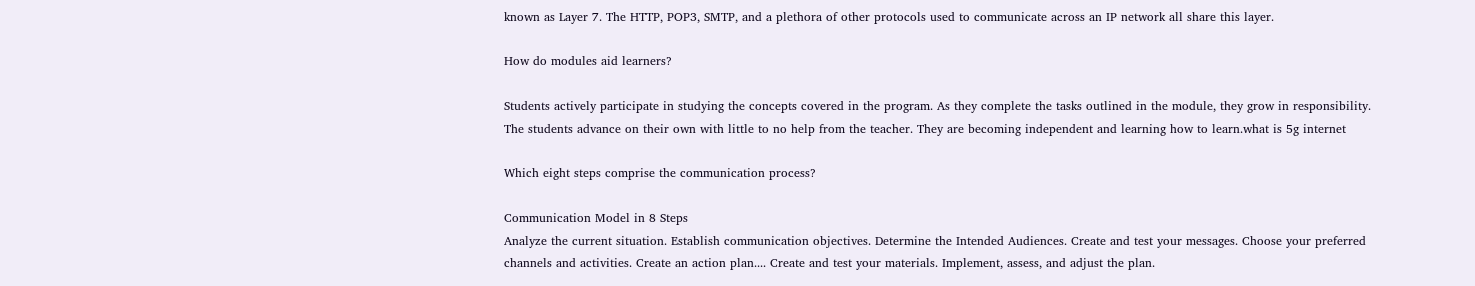known as Layer 7. The HTTP, POP3, SMTP, and a plethora of other protocols used to communicate across an IP network all share this layer.

How do modules aid learners?

Students actively participate in studying the concepts covered in the program. As they complete the tasks outlined in the module, they grow in responsibility. The students advance on their own with little to no help from the teacher. They are becoming independent and learning how to learn.what is 5g internet

Which eight steps comprise the communication process?

Communication Model in 8 Steps
Analyze the current situation. Establish communication objectives. Determine the Intended Audiences. Create and test your messages. Choose your preferred channels and activities. Create an action plan.... Create and test your materials. Implement, assess, and adjust the plan.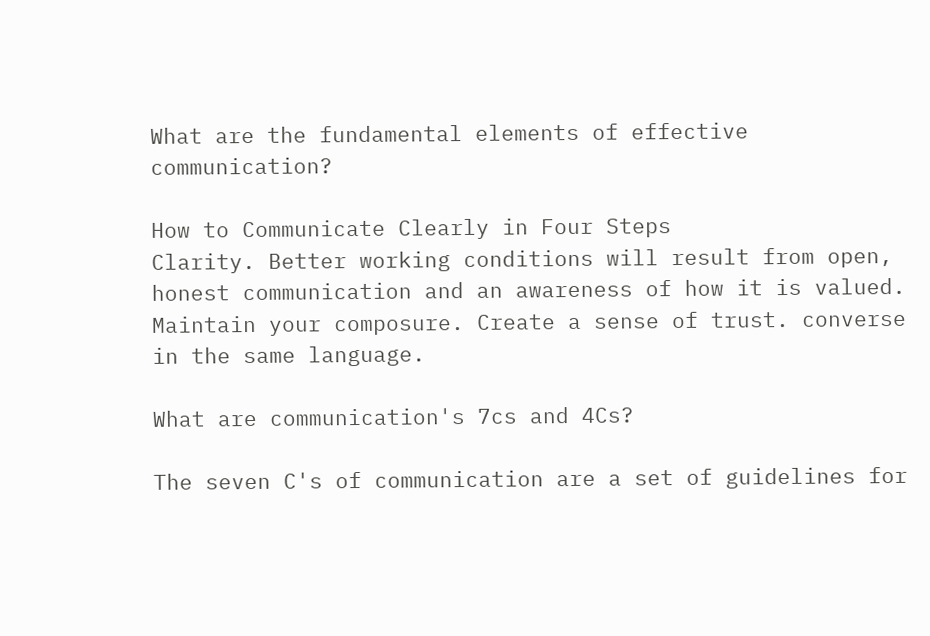What are the fundamental elements of effective communication?

How to Communicate Clearly in Four Steps
Clarity. Better working conditions will result from open, honest communication and an awareness of how it is valued. Maintain your composure. Create a sense of trust. converse in the same language.

What are communication's 7cs and 4Cs?

The seven C's of communication are a set of guidelines for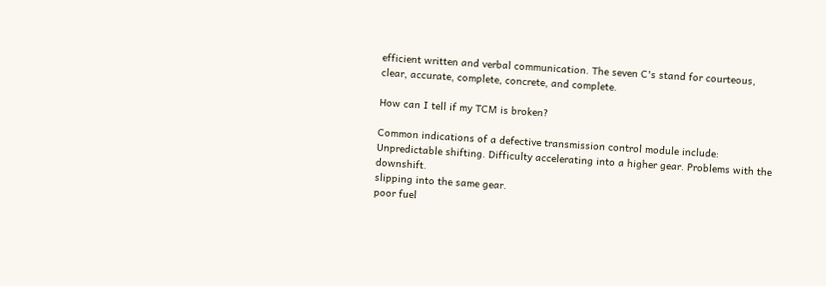efficient written and verbal communication. The seven C's stand for courteous, clear, accurate, complete, concrete, and complete.

How can I tell if my TCM is broken?

Common indications of a defective transmission control module include: Unpredictable shifting. Difficulty accelerating into a higher gear. Problems with the downshift.
slipping into the same gear.
poor fuel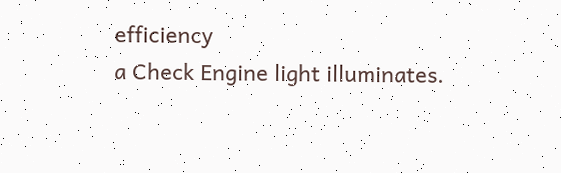efficiency
a Check Engine light illuminates.